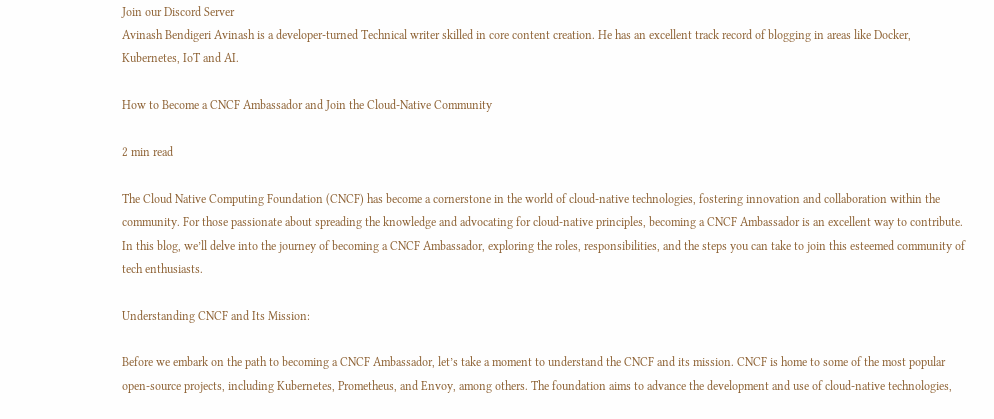Join our Discord Server
Avinash Bendigeri Avinash is a developer-turned Technical writer skilled in core content creation. He has an excellent track record of blogging in areas like Docker, Kubernetes, IoT and AI.

How to Become a CNCF Ambassador and Join the Cloud-Native Community

2 min read

The Cloud Native Computing Foundation (CNCF) has become a cornerstone in the world of cloud-native technologies, fostering innovation and collaboration within the community. For those passionate about spreading the knowledge and advocating for cloud-native principles, becoming a CNCF Ambassador is an excellent way to contribute. In this blog, we’ll delve into the journey of becoming a CNCF Ambassador, exploring the roles, responsibilities, and the steps you can take to join this esteemed community of tech enthusiasts.

Understanding CNCF and Its Mission:

Before we embark on the path to becoming a CNCF Ambassador, let’s take a moment to understand the CNCF and its mission. CNCF is home to some of the most popular open-source projects, including Kubernetes, Prometheus, and Envoy, among others. The foundation aims to advance the development and use of cloud-native technologies,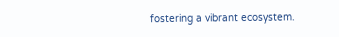fostering a vibrant ecosystem.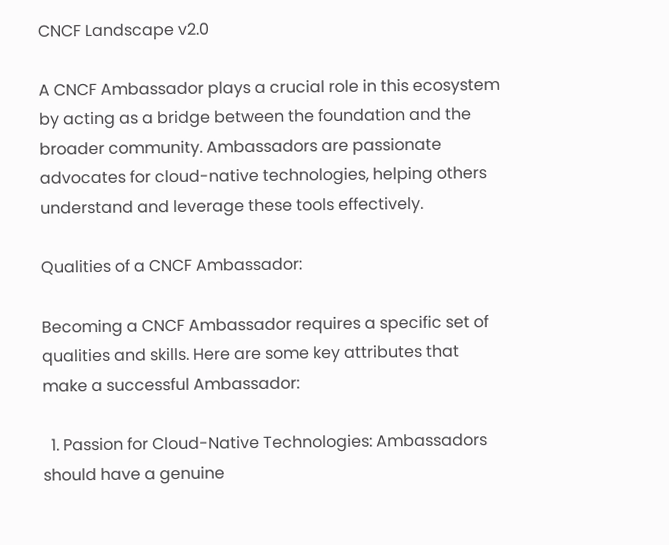CNCF Landscape v2.0

A CNCF Ambassador plays a crucial role in this ecosystem by acting as a bridge between the foundation and the broader community. Ambassadors are passionate advocates for cloud-native technologies, helping others understand and leverage these tools effectively.

Qualities of a CNCF Ambassador:

Becoming a CNCF Ambassador requires a specific set of qualities and skills. Here are some key attributes that make a successful Ambassador:

  1. Passion for Cloud-Native Technologies: Ambassadors should have a genuine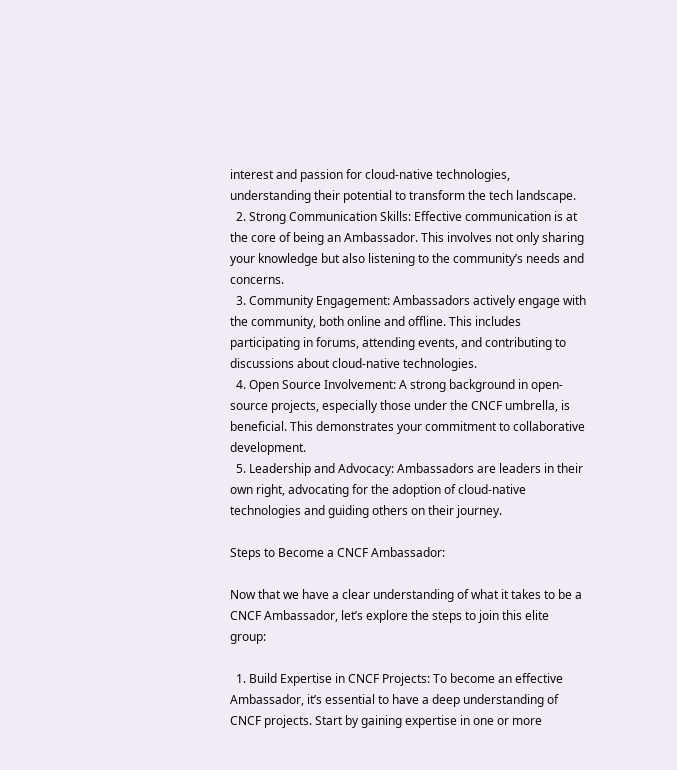interest and passion for cloud-native technologies, understanding their potential to transform the tech landscape.
  2. Strong Communication Skills: Effective communication is at the core of being an Ambassador. This involves not only sharing your knowledge but also listening to the community’s needs and concerns.
  3. Community Engagement: Ambassadors actively engage with the community, both online and offline. This includes participating in forums, attending events, and contributing to discussions about cloud-native technologies.
  4. Open Source Involvement: A strong background in open-source projects, especially those under the CNCF umbrella, is beneficial. This demonstrates your commitment to collaborative development.
  5. Leadership and Advocacy: Ambassadors are leaders in their own right, advocating for the adoption of cloud-native technologies and guiding others on their journey.

Steps to Become a CNCF Ambassador:

Now that we have a clear understanding of what it takes to be a CNCF Ambassador, let’s explore the steps to join this elite group:

  1. Build Expertise in CNCF Projects: To become an effective Ambassador, it’s essential to have a deep understanding of CNCF projects. Start by gaining expertise in one or more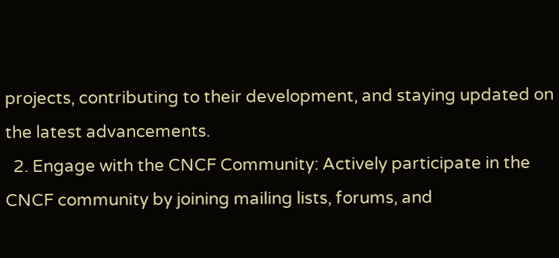projects, contributing to their development, and staying updated on the latest advancements.
  2. Engage with the CNCF Community: Actively participate in the CNCF community by joining mailing lists, forums, and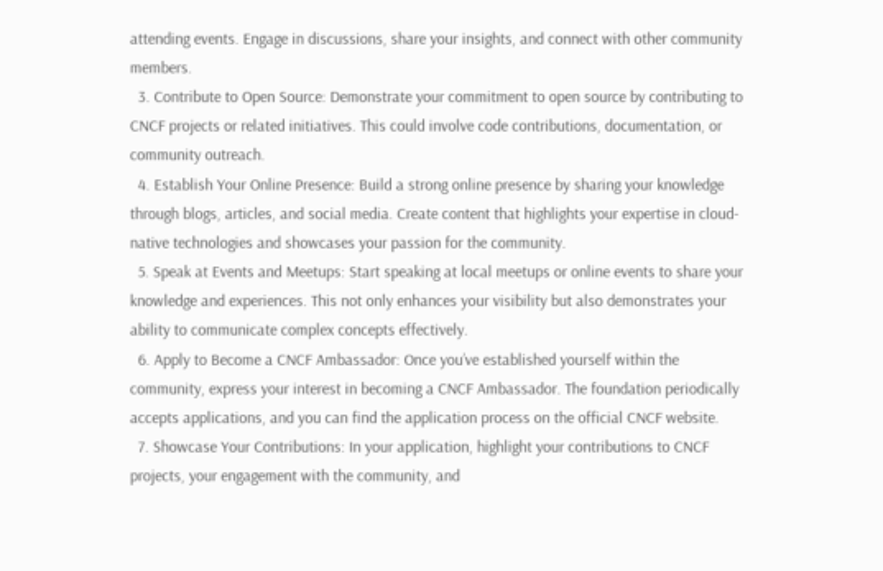attending events. Engage in discussions, share your insights, and connect with other community members.
  3. Contribute to Open Source: Demonstrate your commitment to open source by contributing to CNCF projects or related initiatives. This could involve code contributions, documentation, or community outreach.
  4. Establish Your Online Presence: Build a strong online presence by sharing your knowledge through blogs, articles, and social media. Create content that highlights your expertise in cloud-native technologies and showcases your passion for the community.
  5. Speak at Events and Meetups: Start speaking at local meetups or online events to share your knowledge and experiences. This not only enhances your visibility but also demonstrates your ability to communicate complex concepts effectively.
  6. Apply to Become a CNCF Ambassador: Once you’ve established yourself within the community, express your interest in becoming a CNCF Ambassador. The foundation periodically accepts applications, and you can find the application process on the official CNCF website.
  7. Showcase Your Contributions: In your application, highlight your contributions to CNCF projects, your engagement with the community, and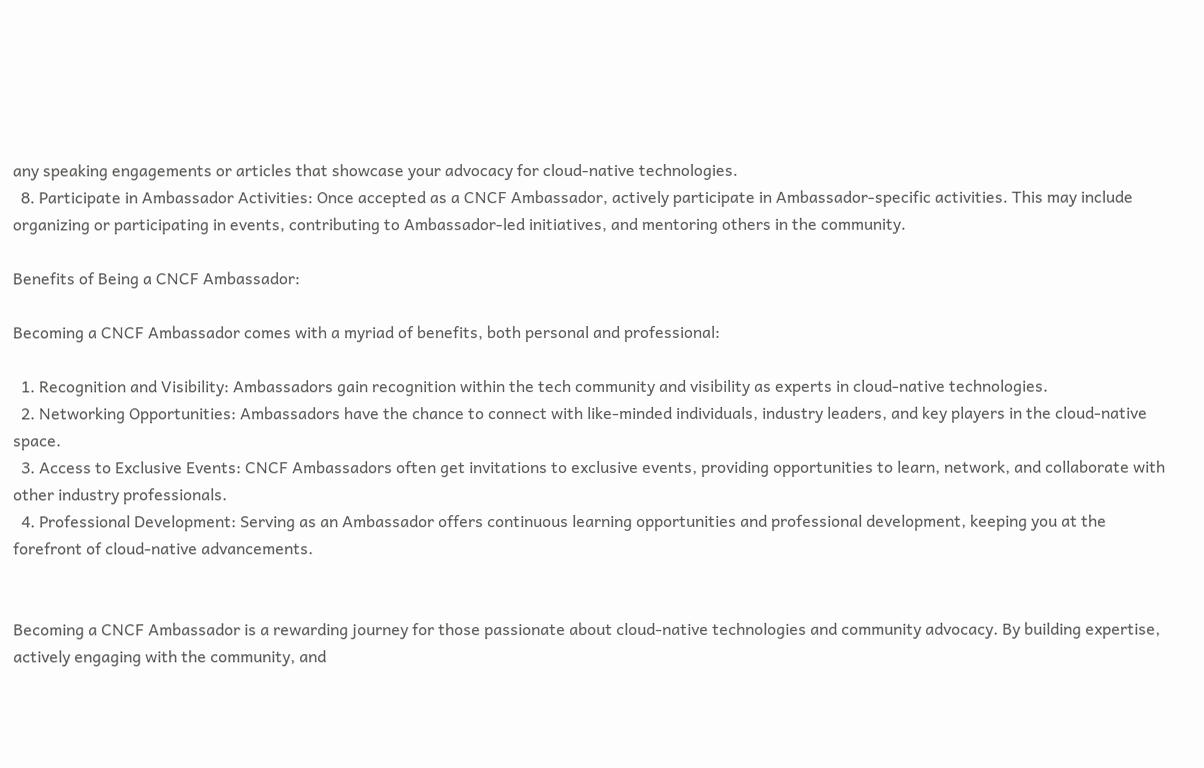any speaking engagements or articles that showcase your advocacy for cloud-native technologies.
  8. Participate in Ambassador Activities: Once accepted as a CNCF Ambassador, actively participate in Ambassador-specific activities. This may include organizing or participating in events, contributing to Ambassador-led initiatives, and mentoring others in the community.

Benefits of Being a CNCF Ambassador:

Becoming a CNCF Ambassador comes with a myriad of benefits, both personal and professional:

  1. Recognition and Visibility: Ambassadors gain recognition within the tech community and visibility as experts in cloud-native technologies.
  2. Networking Opportunities: Ambassadors have the chance to connect with like-minded individuals, industry leaders, and key players in the cloud-native space.
  3. Access to Exclusive Events: CNCF Ambassadors often get invitations to exclusive events, providing opportunities to learn, network, and collaborate with other industry professionals.
  4. Professional Development: Serving as an Ambassador offers continuous learning opportunities and professional development, keeping you at the forefront of cloud-native advancements.


Becoming a CNCF Ambassador is a rewarding journey for those passionate about cloud-native technologies and community advocacy. By building expertise, actively engaging with the community, and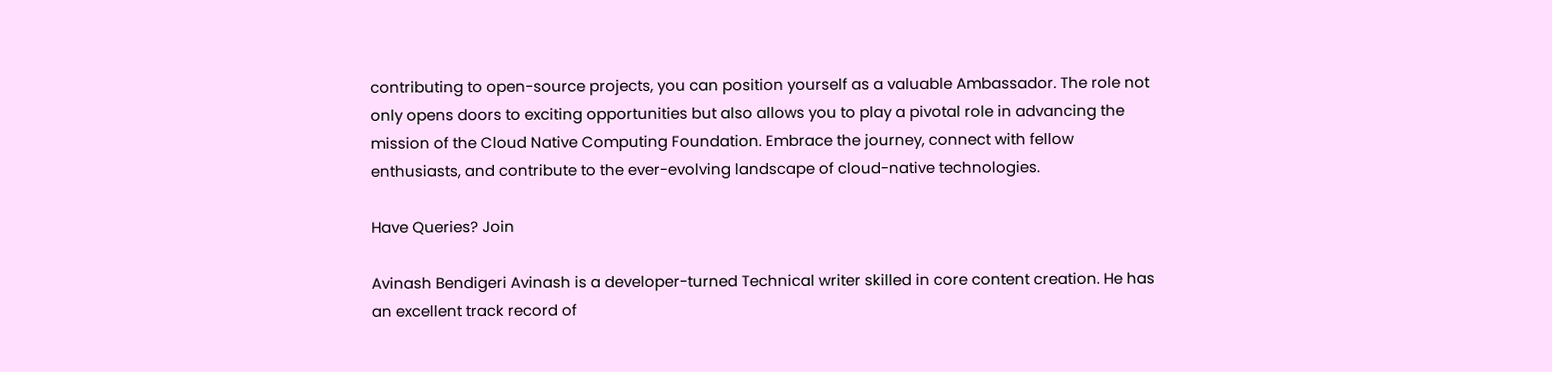contributing to open-source projects, you can position yourself as a valuable Ambassador. The role not only opens doors to exciting opportunities but also allows you to play a pivotal role in advancing the mission of the Cloud Native Computing Foundation. Embrace the journey, connect with fellow enthusiasts, and contribute to the ever-evolving landscape of cloud-native technologies.

Have Queries? Join

Avinash Bendigeri Avinash is a developer-turned Technical writer skilled in core content creation. He has an excellent track record of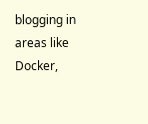blogging in areas like Docker,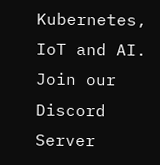Kubernetes, IoT and AI.
Join our Discord Server